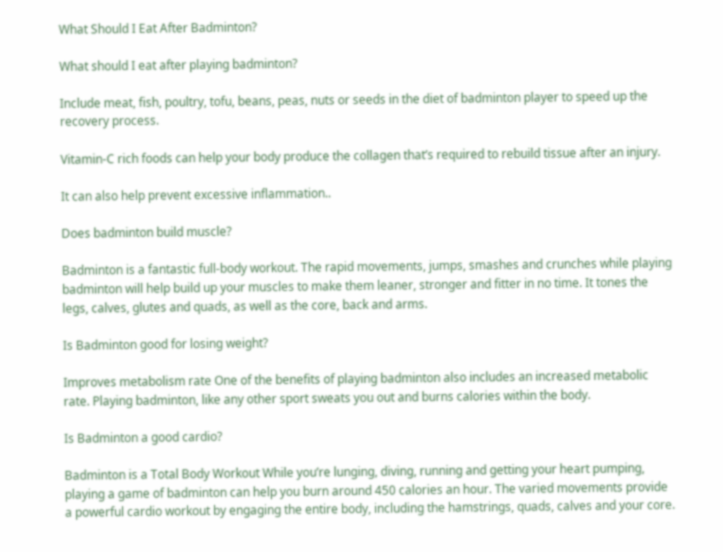What Should I Eat After Badminton?

What should I eat after playing badminton?

Include meat, fish, poultry, tofu, beans, peas, nuts or seeds in the diet of badminton player to speed up the recovery process.

Vitamin-C rich foods can help your body produce the collagen that’s required to rebuild tissue after an injury.

It can also help prevent excessive inflammation..

Does badminton build muscle?

Badminton is a fantastic full-body workout. The rapid movements, jumps, smashes and crunches while playing badminton will help build up your muscles to make them leaner, stronger and fitter in no time. It tones the legs, calves, glutes and quads, as well as the core, back and arms.

Is Badminton good for losing weight?

Improves metabolism rate One of the benefits of playing badminton also includes an increased metabolic rate. Playing badminton, like any other sport sweats you out and burns calories within the body.

Is Badminton a good cardio?

Badminton is a Total Body Workout While you’re lunging, diving, running and getting your heart pumping, playing a game of badminton can help you burn around 450 calories an hour. The varied movements provide a powerful cardio workout by engaging the entire body, including the hamstrings, quads, calves and your core.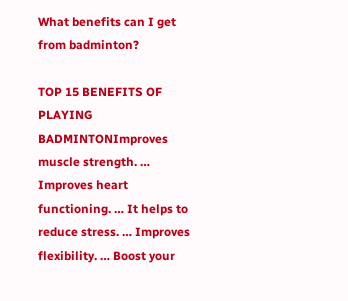What benefits can I get from badminton?

TOP 15 BENEFITS OF PLAYING BADMINTONImproves muscle strength. … Improves heart functioning. … It helps to reduce stress. … Improves flexibility. … Boost your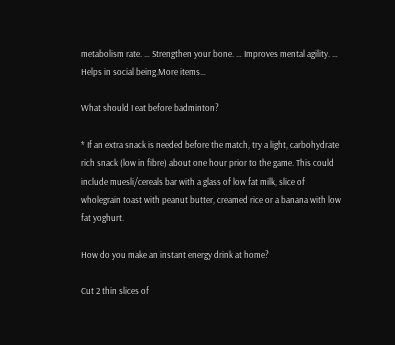metabolism rate. … Strengthen your bone. … Improves mental agility. … Helps in social being.More items…

What should I eat before badminton?

* If an extra snack is needed before the match, try a light, carbohydrate rich snack (low in fibre) about one hour prior to the game. This could include muesli/cereals bar with a glass of low fat milk, slice of wholegrain toast with peanut butter, creamed rice or a banana with low fat yoghurt.

How do you make an instant energy drink at home?

Cut 2 thin slices of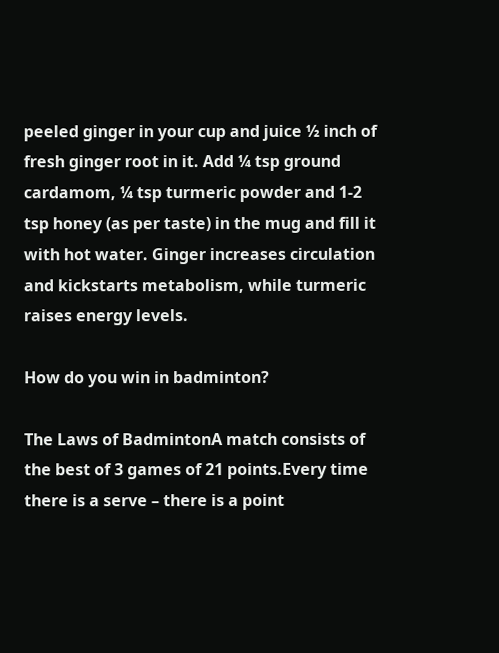peeled ginger in your cup and juice ½ inch of fresh ginger root in it. Add ¼ tsp ground cardamom, ¼ tsp turmeric powder and 1-2 tsp honey (as per taste) in the mug and fill it with hot water. Ginger increases circulation and kickstarts metabolism, while turmeric raises energy levels.

How do you win in badminton?

The Laws of BadmintonA match consists of the best of 3 games of 21 points.Every time there is a serve – there is a point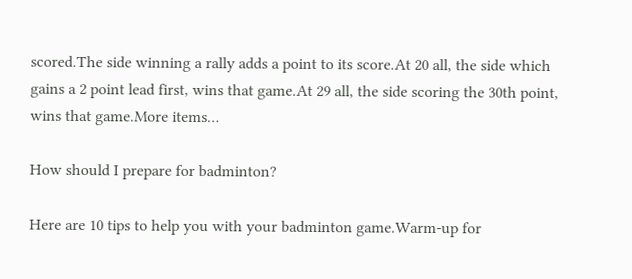scored.The side winning a rally adds a point to its score.At 20 all, the side which gains a 2 point lead first, wins that game.At 29 all, the side scoring the 30th point, wins that game.More items…

How should I prepare for badminton?

Here are 10 tips to help you with your badminton game.Warm-up for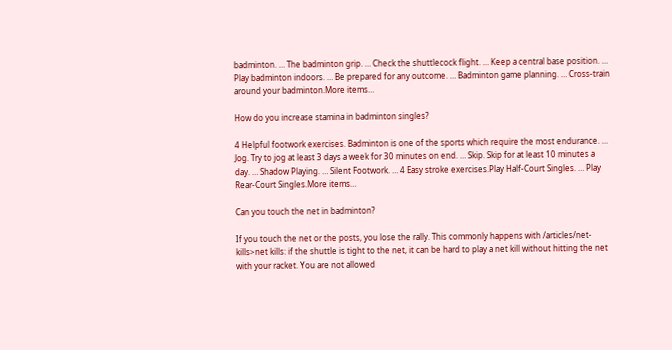badminton. … The badminton grip. … Check the shuttlecock flight. … Keep a central base position. … Play badminton indoors. … Be prepared for any outcome. … Badminton game planning. … Cross-train around your badminton.More items…

How do you increase stamina in badminton singles?

4 Helpful footwork exercises. Badminton is one of the sports which require the most endurance. … Jog. Try to jog at least 3 days a week for 30 minutes on end. … Skip. Skip for at least 10 minutes a day. … Shadow Playing. … Silent Footwork. … 4 Easy stroke exercises.Play Half-Court Singles. … Play Rear-Court Singles.More items…

Can you touch the net in badminton?

If you touch the net or the posts, you lose the rally. This commonly happens with /articles/net-kills>net kills: if the shuttle is tight to the net, it can be hard to play a net kill without hitting the net with your racket. You are not allowed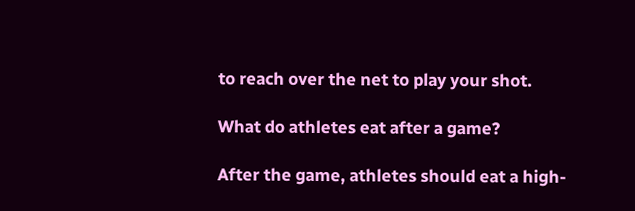to reach over the net to play your shot.

What do athletes eat after a game?

After the game, athletes should eat a high-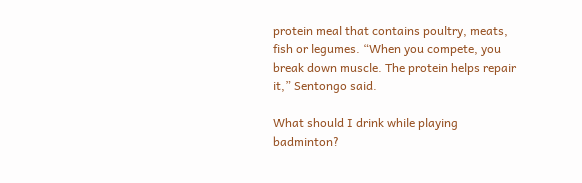protein meal that contains poultry, meats, fish or legumes. “When you compete, you break down muscle. The protein helps repair it,” Sentongo said.

What should I drink while playing badminton?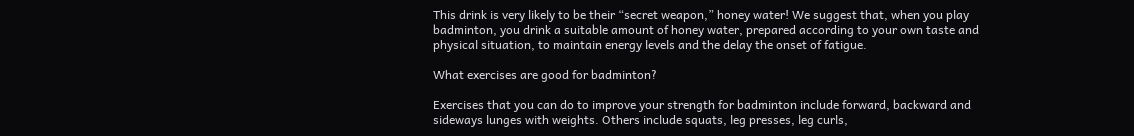This drink is very likely to be their “secret weapon,” honey water! We suggest that, when you play badminton, you drink a suitable amount of honey water, prepared according to your own taste and physical situation, to maintain energy levels and the delay the onset of fatigue.

What exercises are good for badminton?

Exercises that you can do to improve your strength for badminton include forward, backward and sideways lunges with weights. Others include squats, leg presses, leg curls,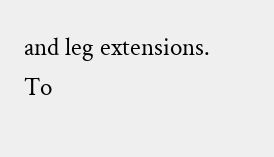and leg extensions. To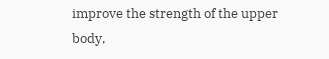improve the strength of the upper body,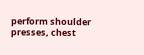perform shoulder presses, chest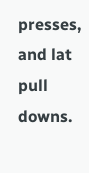presses, and lat pull downs.